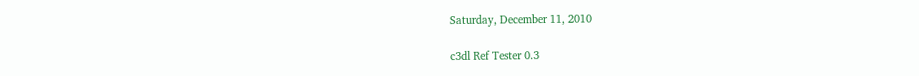Saturday, December 11, 2010

c3dl Ref Tester 0.3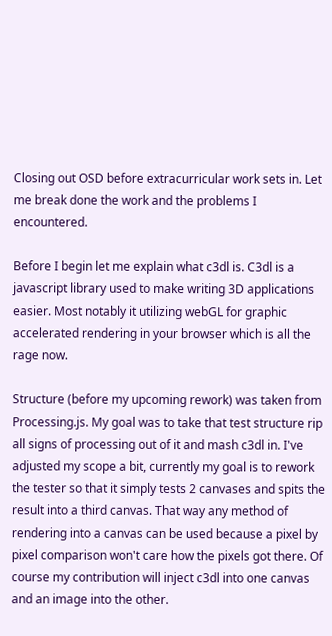Closing out OSD before extracurricular work sets in. Let me break done the work and the problems I encountered.

Before I begin let me explain what c3dl is. C3dl is a javascript library used to make writing 3D applications easier. Most notably it utilizing webGL for graphic accelerated rendering in your browser which is all the rage now.

Structure (before my upcoming rework) was taken from Processing.js. My goal was to take that test structure rip all signs of processing out of it and mash c3dl in. I've adjusted my scope a bit, currently my goal is to rework the tester so that it simply tests 2 canvases and spits the result into a third canvas. That way any method of rendering into a canvas can be used because a pixel by pixel comparison won't care how the pixels got there. Of course my contribution will inject c3dl into one canvas and an image into the other.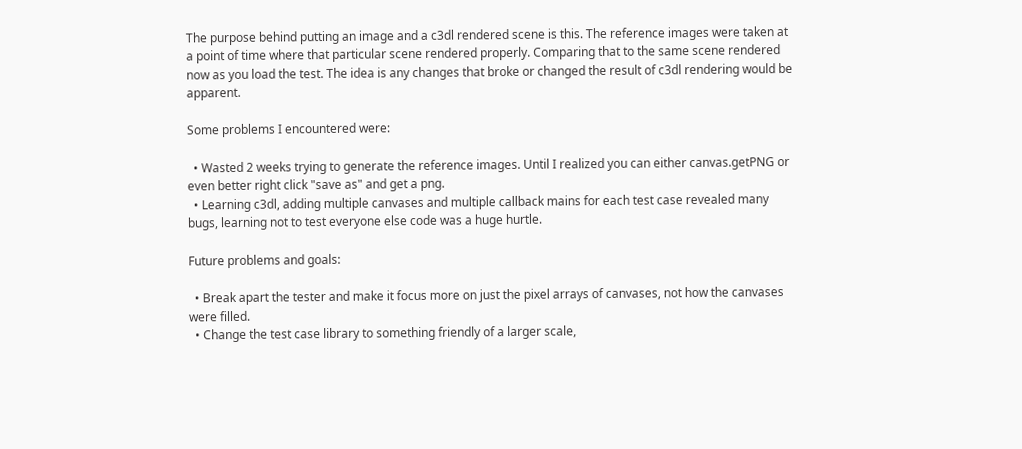The purpose behind putting an image and a c3dl rendered scene is this. The reference images were taken at a point of time where that particular scene rendered properly. Comparing that to the same scene rendered now as you load the test. The idea is any changes that broke or changed the result of c3dl rendering would be apparent.

Some problems I encountered were:

  • Wasted 2 weeks trying to generate the reference images. Until I realized you can either canvas.getPNG or even better right click "save as" and get a png.
  • Learning c3dl, adding multiple canvases and multiple callback mains for each test case revealed many bugs, learning not to test everyone else code was a huge hurtle.

Future problems and goals:

  • Break apart the tester and make it focus more on just the pixel arrays of canvases, not how the canvases were filled.
  • Change the test case library to something friendly of a larger scale,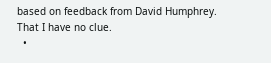based on feedback from David Humphrey. That I have no clue.
  •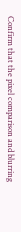Confirm that the pixel comparison and blurring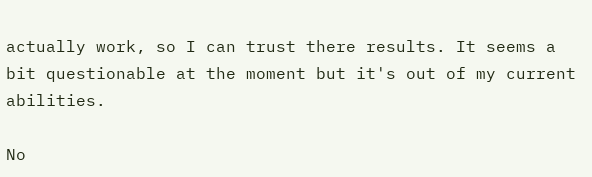actually work, so I can trust there results. It seems a bit questionable at the moment but it's out of my current abilities.

No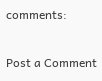comments:

Post a Comment